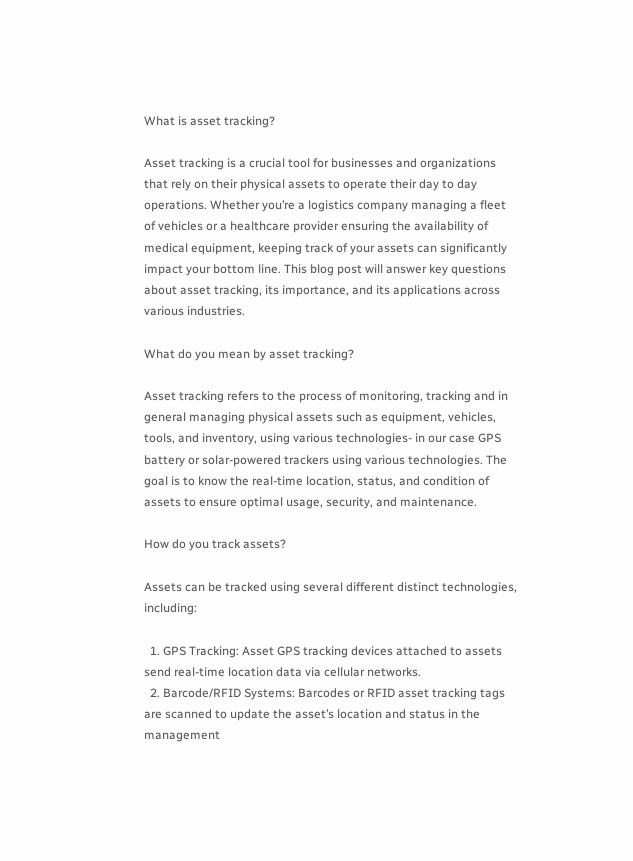What is asset tracking?

Asset tracking is a crucial tool for businesses and organizations that rely on their physical assets to operate their day to day operations. Whether you’re a logistics company managing a fleet of vehicles or a healthcare provider ensuring the availability of medical equipment, keeping track of your assets can significantly impact your bottom line. This blog post will answer key questions about asset tracking, its importance, and its applications across various industries.

What do you mean by asset tracking?

Asset tracking refers to the process of monitoring, tracking and in general managing physical assets such as equipment, vehicles, tools, and inventory, using various technologies- in our case GPS battery or solar-powered trackers using various technologies. The goal is to know the real-time location, status, and condition of assets to ensure optimal usage, security, and maintenance.

How do you track assets?

Assets can be tracked using several different distinct technologies, including:

  1. GPS Tracking: Asset GPS tracking devices attached to assets send real-time location data via cellular networks.
  2. Barcode/RFID Systems: Barcodes or RFID asset tracking tags are scanned to update the asset’s location and status in the management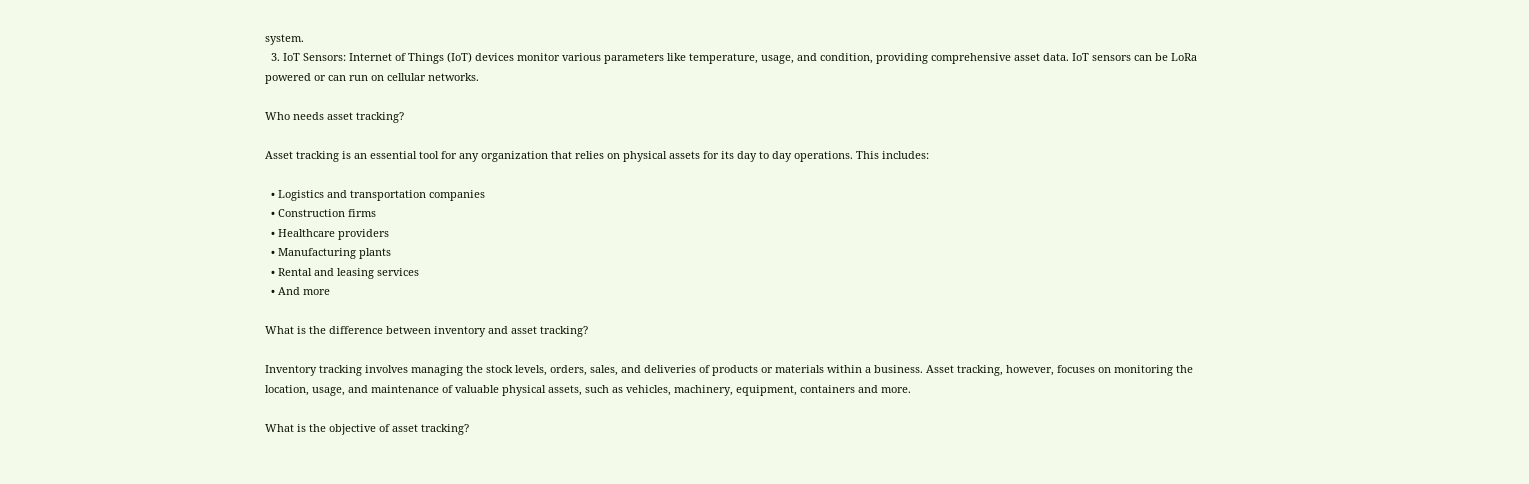system.
  3. IoT Sensors: Internet of Things (IoT) devices monitor various parameters like temperature, usage, and condition, providing comprehensive asset data. IoT sensors can be LoRa powered or can run on cellular networks.

Who needs asset tracking?

Asset tracking is an essential tool for any organization that relies on physical assets for its day to day operations. This includes:

  • Logistics and transportation companies
  • Construction firms
  • Healthcare providers
  • Manufacturing plants
  • Rental and leasing services
  • And more

What is the difference between inventory and asset tracking?

Inventory tracking involves managing the stock levels, orders, sales, and deliveries of products or materials within a business. Asset tracking, however, focuses on monitoring the location, usage, and maintenance of valuable physical assets, such as vehicles, machinery, equipment, containers and more.

What is the objective of asset tracking?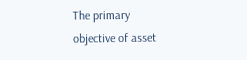The primary objective of asset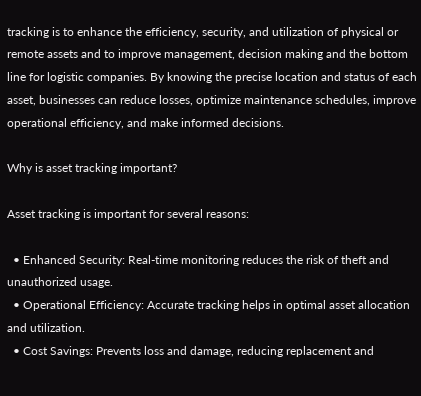tracking is to enhance the efficiency, security, and utilization of physical or remote assets and to improve management, decision making and the bottom line for logistic companies. By knowing the precise location and status of each asset, businesses can reduce losses, optimize maintenance schedules, improve operational efficiency, and make informed decisions.

Why is asset tracking important?

Asset tracking is important for several reasons:

  • Enhanced Security: Real-time monitoring reduces the risk of theft and unauthorized usage.
  • Operational Efficiency: Accurate tracking helps in optimal asset allocation and utilization.
  • Cost Savings: Prevents loss and damage, reducing replacement and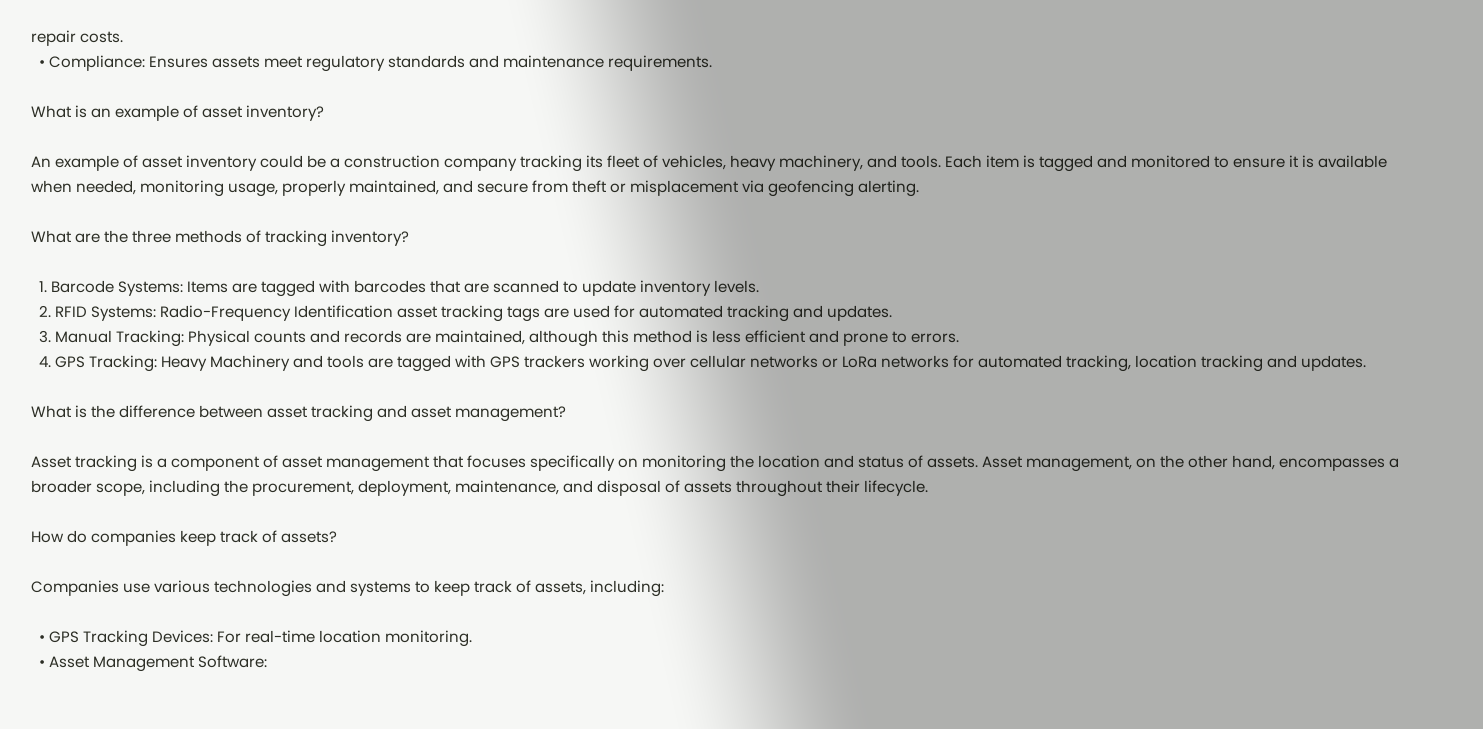repair costs.
  • Compliance: Ensures assets meet regulatory standards and maintenance requirements.

What is an example of asset inventory?

An example of asset inventory could be a construction company tracking its fleet of vehicles, heavy machinery, and tools. Each item is tagged and monitored to ensure it is available when needed, monitoring usage, properly maintained, and secure from theft or misplacement via geofencing alerting.

What are the three methods of tracking inventory?

  1. Barcode Systems: Items are tagged with barcodes that are scanned to update inventory levels.
  2. RFID Systems: Radio-Frequency Identification asset tracking tags are used for automated tracking and updates.
  3. Manual Tracking: Physical counts and records are maintained, although this method is less efficient and prone to errors.
  4. GPS Tracking: Heavy Machinery and tools are tagged with GPS trackers working over cellular networks or LoRa networks for automated tracking, location tracking and updates.

What is the difference between asset tracking and asset management?

Asset tracking is a component of asset management that focuses specifically on monitoring the location and status of assets. Asset management, on the other hand, encompasses a broader scope, including the procurement, deployment, maintenance, and disposal of assets throughout their lifecycle.

How do companies keep track of assets?

Companies use various technologies and systems to keep track of assets, including:

  • GPS Tracking Devices: For real-time location monitoring.
  • Asset Management Software: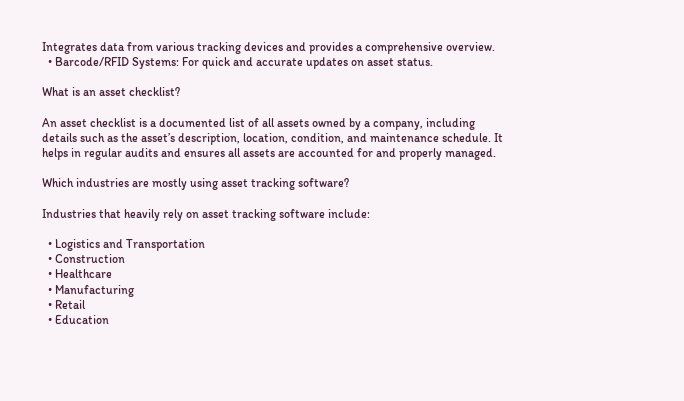Integrates data from various tracking devices and provides a comprehensive overview.
  • Barcode/RFID Systems: For quick and accurate updates on asset status.

What is an asset checklist?

An asset checklist is a documented list of all assets owned by a company, including details such as the asset’s description, location, condition, and maintenance schedule. It helps in regular audits and ensures all assets are accounted for and properly managed.

Which industries are mostly using asset tracking software?

Industries that heavily rely on asset tracking software include:

  • Logistics and Transportation
  • Construction
  • Healthcare
  • Manufacturing
  • Retail
  • Education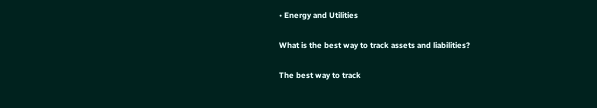• Energy and Utilities

What is the best way to track assets and liabilities?

The best way to track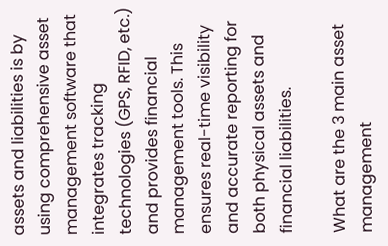assets and liabilities is by using comprehensive asset management software that integrates tracking technologies (GPS, RFID, etc.) and provides financial management tools. This ensures real-time visibility and accurate reporting for both physical assets and financial liabilities.

What are the 3 main asset management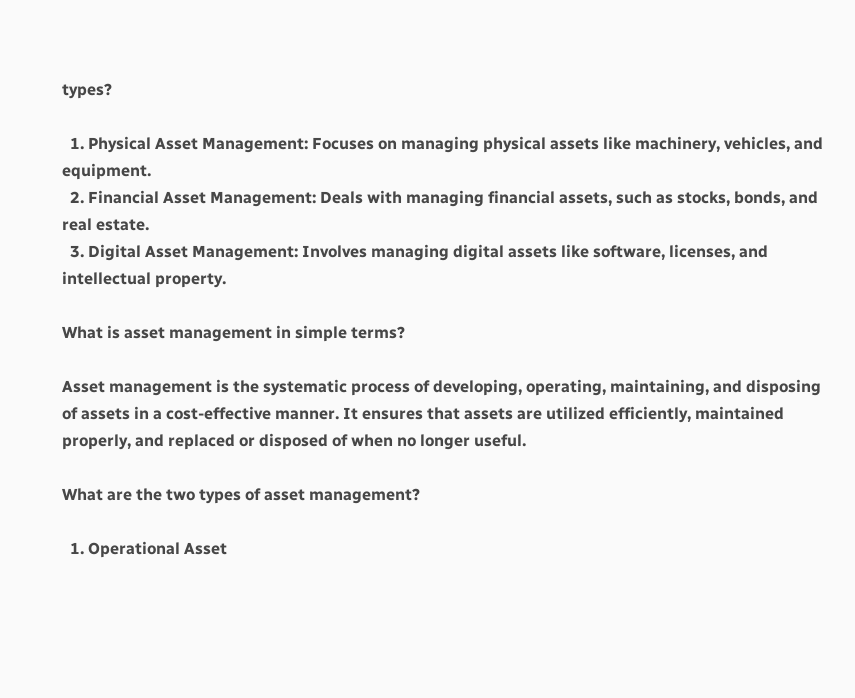types?

  1. Physical Asset Management: Focuses on managing physical assets like machinery, vehicles, and equipment.
  2. Financial Asset Management: Deals with managing financial assets, such as stocks, bonds, and real estate.
  3. Digital Asset Management: Involves managing digital assets like software, licenses, and intellectual property.

What is asset management in simple terms?

Asset management is the systematic process of developing, operating, maintaining, and disposing of assets in a cost-effective manner. It ensures that assets are utilized efficiently, maintained properly, and replaced or disposed of when no longer useful.

What are the two types of asset management?

  1. Operational Asset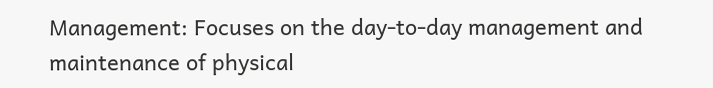Management: Focuses on the day-to-day management and maintenance of physical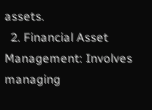assets.
  2. Financial Asset Management: Involves managing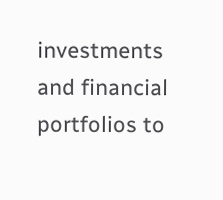investments and financial portfolios to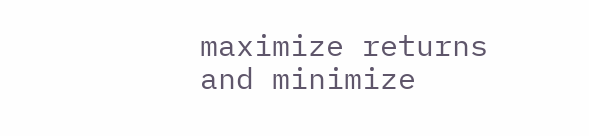maximize returns and minimize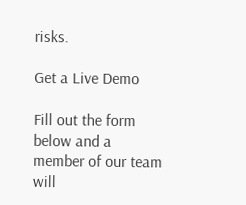risks.

Get a Live Demo

Fill out the form below and a member of our team will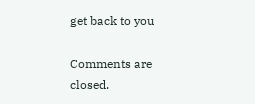get back to you

Comments are closed.